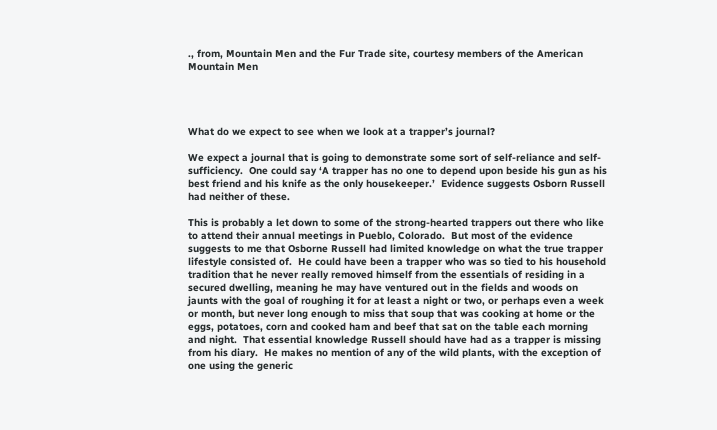., from, Mountain Men and the Fur Trade site, courtesy members of the American Mountain Men




What do we expect to see when we look at a trapper’s journal?

We expect a journal that is going to demonstrate some sort of self-reliance and self-sufficiency.  One could say ‘A trapper has no one to depend upon beside his gun as his best friend and his knife as the only housekeeper.’  Evidence suggests Osborn Russell had neither of these.

This is probably a let down to some of the strong-hearted trappers out there who like to attend their annual meetings in Pueblo, Colorado.  But most of the evidence suggests to me that Osborne Russell had limited knowledge on what the true trapper lifestyle consisted of.  He could have been a trapper who was so tied to his household tradition that he never really removed himself from the essentials of residing in a secured dwelling, meaning he may have ventured out in the fields and woods on jaunts with the goal of roughing it for at least a night or two, or perhaps even a week or month, but never long enough to miss that soup that was cooking at home or the eggs, potatoes, corn and cooked ham and beef that sat on the table each morning and night.  That essential knowledge Russell should have had as a trapper is missing from his diary.  He makes no mention of any of the wild plants, with the exception of one using the generic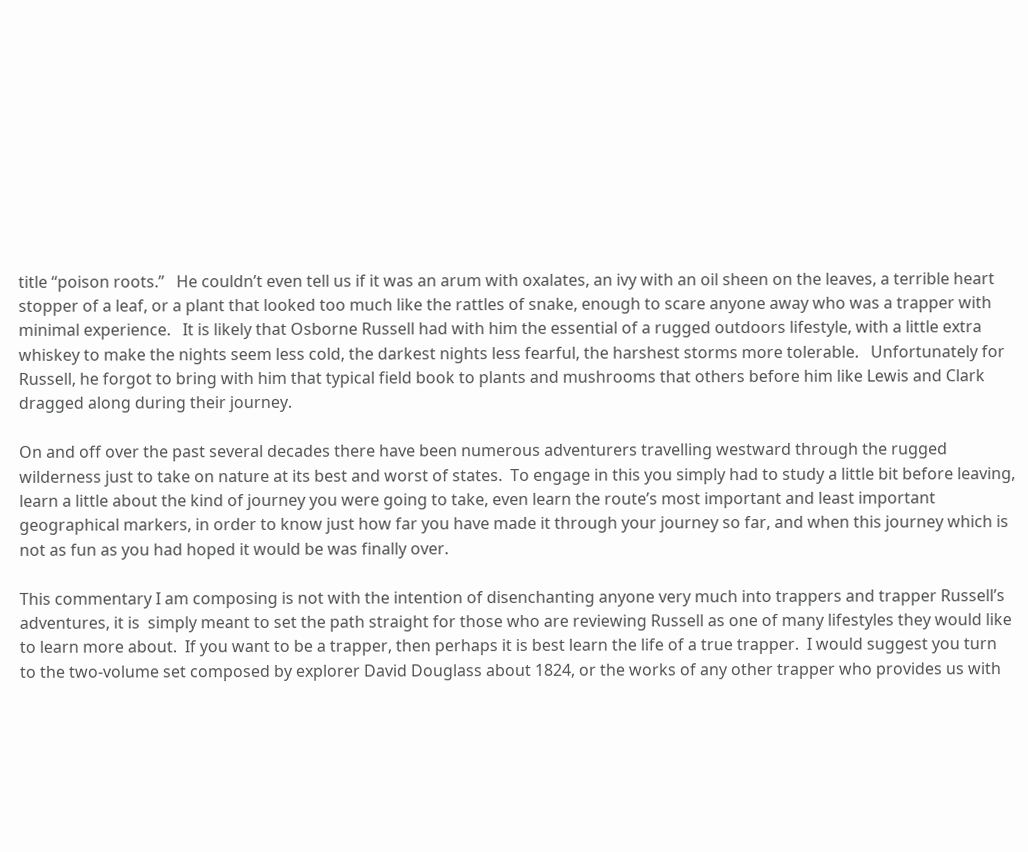title “poison roots.”   He couldn’t even tell us if it was an arum with oxalates, an ivy with an oil sheen on the leaves, a terrible heart stopper of a leaf, or a plant that looked too much like the rattles of snake, enough to scare anyone away who was a trapper with minimal experience.   It is likely that Osborne Russell had with him the essential of a rugged outdoors lifestyle, with a little extra whiskey to make the nights seem less cold, the darkest nights less fearful, the harshest storms more tolerable.   Unfortunately for Russell, he forgot to bring with him that typical field book to plants and mushrooms that others before him like Lewis and Clark dragged along during their journey.

On and off over the past several decades there have been numerous adventurers travelling westward through the rugged wilderness just to take on nature at its best and worst of states.  To engage in this you simply had to study a little bit before leaving, learn a little about the kind of journey you were going to take, even learn the route’s most important and least important geographical markers, in order to know just how far you have made it through your journey so far, and when this journey which is not as fun as you had hoped it would be was finally over.

This commentary I am composing is not with the intention of disenchanting anyone very much into trappers and trapper Russell’s adventures, it is  simply meant to set the path straight for those who are reviewing Russell as one of many lifestyles they would like to learn more about.  If you want to be a trapper, then perhaps it is best learn the life of a true trapper.  I would suggest you turn to the two-volume set composed by explorer David Douglass about 1824, or the works of any other trapper who provides us with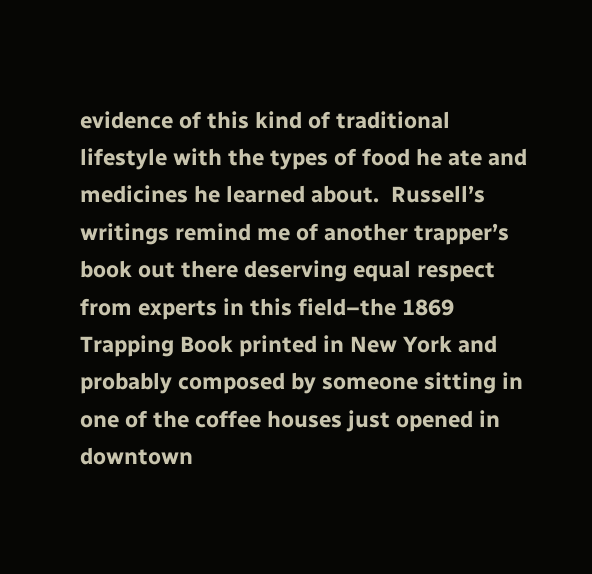evidence of this kind of traditional lifestyle with the types of food he ate and medicines he learned about.  Russell’s writings remind me of another trapper’s book out there deserving equal respect from experts in this field–the 1869 Trapping Book printed in New York and probably composed by someone sitting in one of the coffee houses just opened in downtown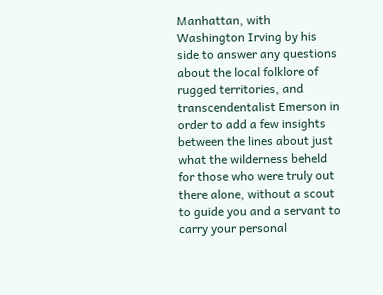Manhattan, with Washington Irving by his side to answer any questions about the local folklore of rugged territories, and transcendentalist Emerson in order to add a few insights between the lines about just what the wilderness beheld for those who were truly out there alone, without a scout to guide you and a servant to carry your personal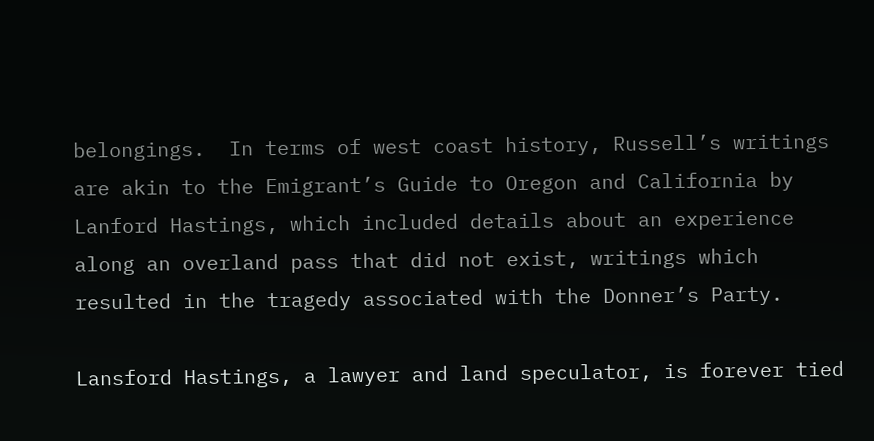belongings.  In terms of west coast history, Russell’s writings are akin to the Emigrant’s Guide to Oregon and California by Lanford Hastings, which included details about an experience along an overland pass that did not exist, writings which resulted in the tragedy associated with the Donner’s Party.

Lansford Hastings, a lawyer and land speculator, is forever tied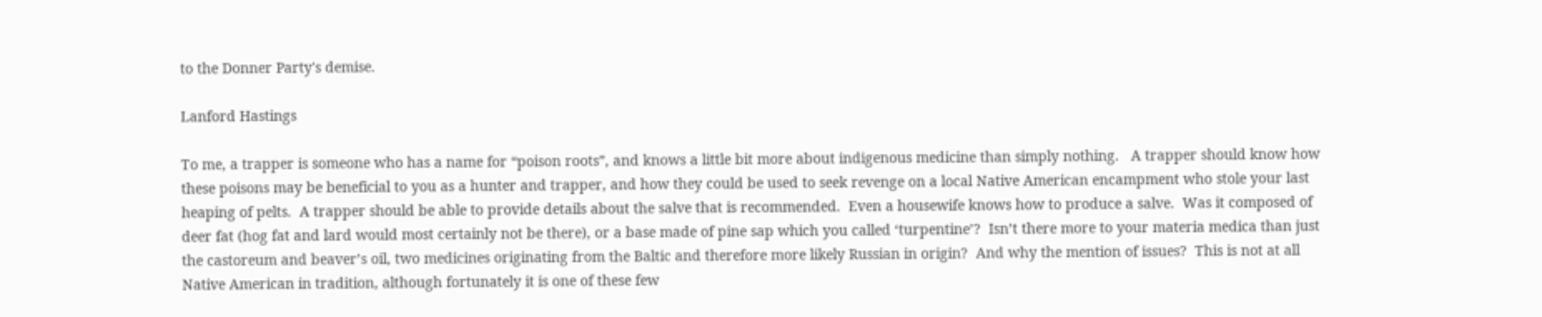to the Donner Party's demise.

Lanford Hastings

To me, a trapper is someone who has a name for “poison roots”, and knows a little bit more about indigenous medicine than simply nothing.   A trapper should know how these poisons may be beneficial to you as a hunter and trapper, and how they could be used to seek revenge on a local Native American encampment who stole your last heaping of pelts.  A trapper should be able to provide details about the salve that is recommended.  Even a housewife knows how to produce a salve.  Was it composed of deer fat (hog fat and lard would most certainly not be there), or a base made of pine sap which you called ‘turpentine’?  Isn’t there more to your materia medica than just the castoreum and beaver’s oil, two medicines originating from the Baltic and therefore more likely Russian in origin?  And why the mention of issues?  This is not at all Native American in tradition, although fortunately it is one of these few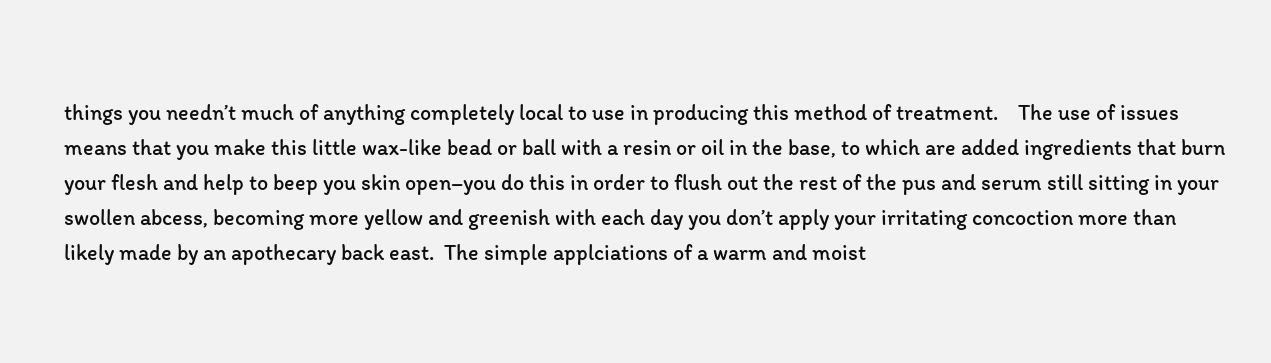things you needn’t much of anything completely local to use in producing this method of treatment.    The use of issues means that you make this little wax-like bead or ball with a resin or oil in the base, to which are added ingredients that burn your flesh and help to beep you skin open–you do this in order to flush out the rest of the pus and serum still sitting in your swollen abcess, becoming more yellow and greenish with each day you don’t apply your irritating concoction more than likely made by an apothecary back east.  The simple applciations of a warm and moist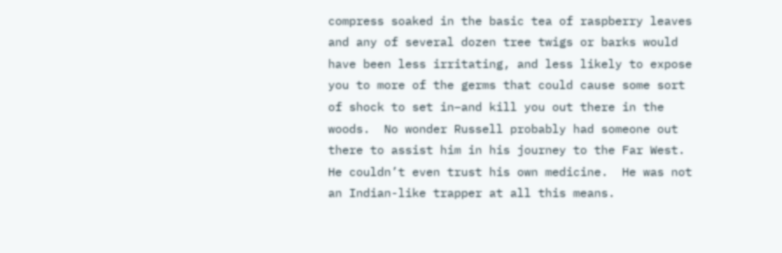compress soaked in the basic tea of raspberry leaves and any of several dozen tree twigs or barks would have been less irritating, and less likely to expose you to more of the germs that could cause some sort of shock to set in–and kill you out there in the woods.  No wonder Russell probably had someone out there to assist him in his journey to the Far West.  He couldn’t even trust his own medicine.  He was not an Indian-like trapper at all this means.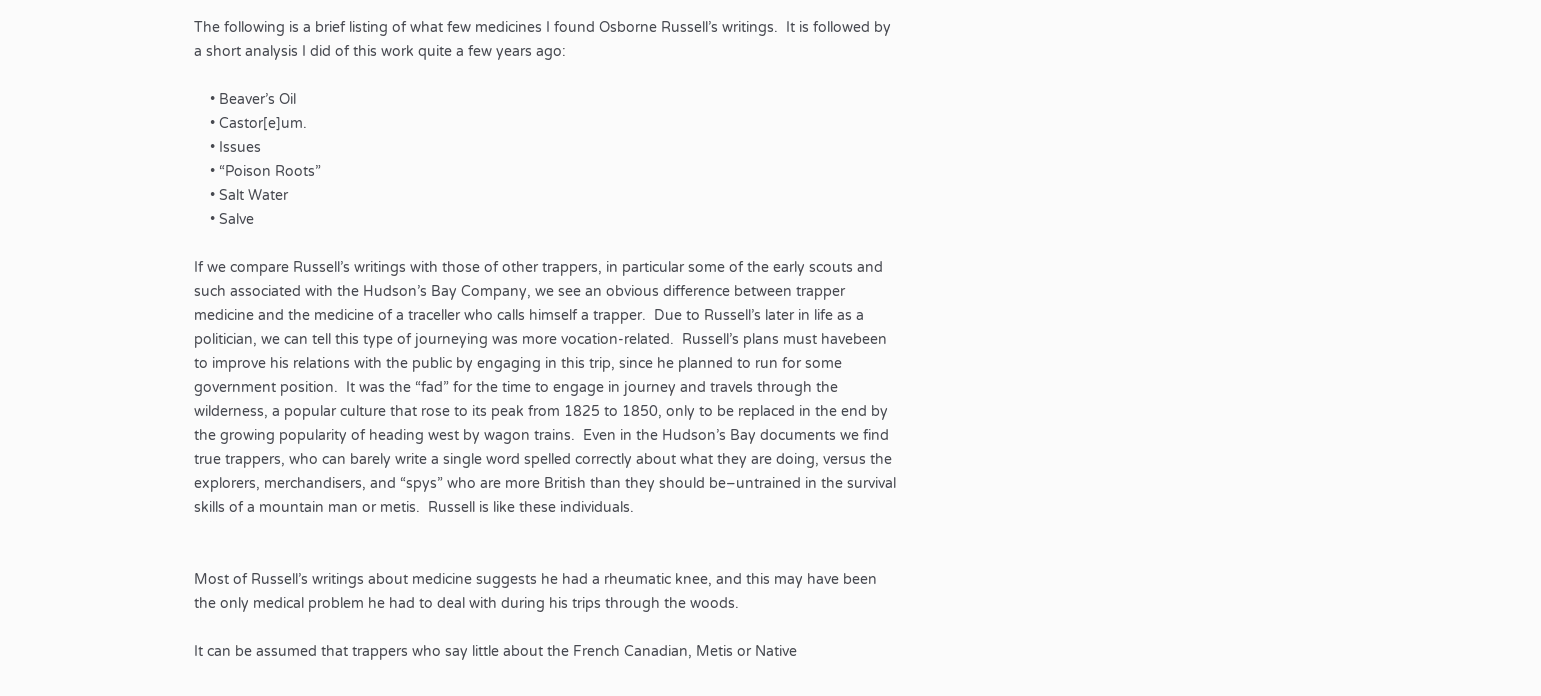The following is a brief listing of what few medicines I found Osborne Russell’s writings.  It is followed by a short analysis I did of this work quite a few years ago:

    • Beaver’s Oil
    • Castor[e]um.
    • Issues
    • “Poison Roots”
    • Salt Water
    • Salve

If we compare Russell’s writings with those of other trappers, in particular some of the early scouts and such associated with the Hudson’s Bay Company, we see an obvious difference between trapper medicine and the medicine of a traceller who calls himself a trapper.  Due to Russell’s later in life as a politician, we can tell this type of journeying was more vocation-related.  Russell’s plans must havebeen to improve his relations with the public by engaging in this trip, since he planned to run for some government position.  It was the “fad” for the time to engage in journey and travels through the wilderness, a popular culture that rose to its peak from 1825 to 1850, only to be replaced in the end by the growing popularity of heading west by wagon trains.  Even in the Hudson’s Bay documents we find true trappers, who can barely write a single word spelled correctly about what they are doing, versus the explorers, merchandisers, and “spys” who are more British than they should be–untrained in the survival skills of a mountain man or metis.  Russell is like these individuals.


Most of Russell’s writings about medicine suggests he had a rheumatic knee, and this may have been the only medical problem he had to deal with during his trips through the woods.

It can be assumed that trappers who say little about the French Canadian, Metis or Native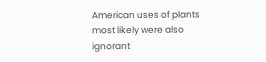American uses of plants most likely were also ignorant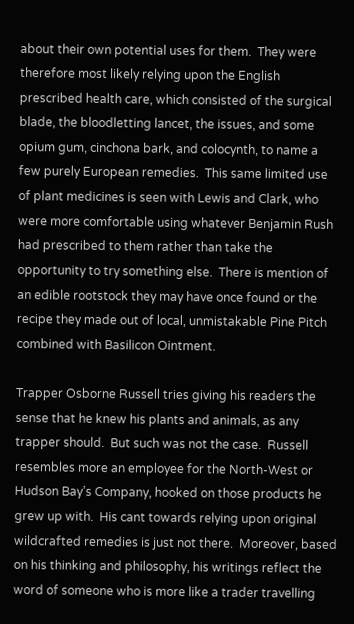about their own potential uses for them.  They were therefore most likely relying upon the English prescribed health care, which consisted of the surgical blade, the bloodletting lancet, the issues, and some opium gum, cinchona bark, and colocynth, to name a few purely European remedies.  This same limited use of plant medicines is seen with Lewis and Clark, who were more comfortable using whatever Benjamin Rush had prescribed to them rather than take the opportunity to try something else.  There is mention of an edible rootstock they may have once found or the recipe they made out of local, unmistakable Pine Pitch combined with Basilicon Ointment.

Trapper Osborne Russell tries giving his readers the sense that he knew his plants and animals, as any trapper should.  But such was not the case.  Russell resembles more an employee for the North-West or Hudson Bay’s Company, hooked on those products he grew up with.  His cant towards relying upon original wildcrafted remedies is just not there.  Moreover, based on his thinking and philosophy, his writings reflect the word of someone who is more like a trader travelling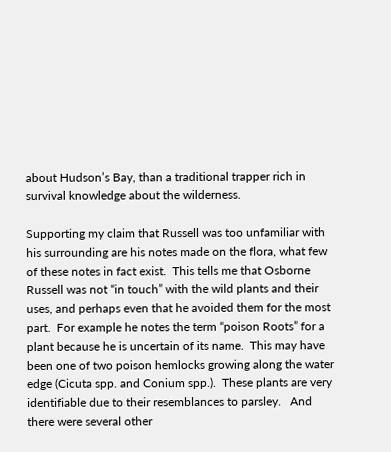about Hudson’s Bay, than a traditional trapper rich in survival knowledge about the wilderness.

Supporting my claim that Russell was too unfamiliar with his surrounding are his notes made on the flora, what few of these notes in fact exist.  This tells me that Osborne Russell was not “in touch” with the wild plants and their uses, and perhaps even that he avoided them for the most part.  For example he notes the term “poison Roots” for a plant because he is uncertain of its name.  This may have been one of two poison hemlocks growing along the water edge (Cicuta spp. and Conium spp.).  These plants are very identifiable due to their resemblances to parsley.   And there were several other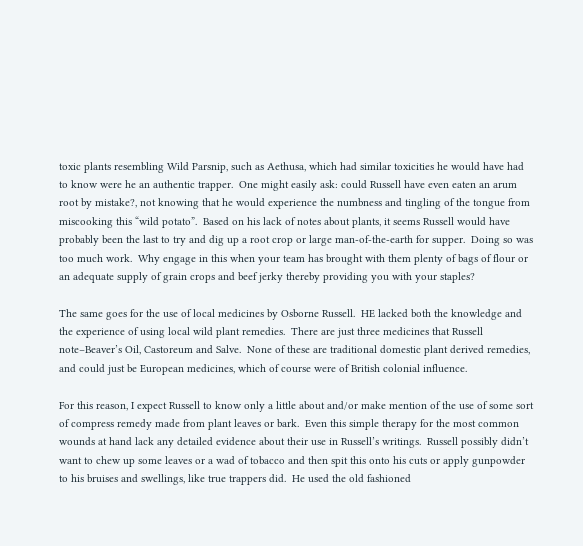toxic plants resembling Wild Parsnip, such as Aethusa, which had similar toxicities he would have had to know were he an authentic trapper.  One might easily ask: could Russell have even eaten an arum root by mistake?, not knowing that he would experience the numbness and tingling of the tongue from miscooking this “wild potato”.  Based on his lack of notes about plants, it seems Russell would have probably been the last to try and dig up a root crop or large man-of-the-earth for supper.  Doing so was too much work.  Why engage in this when your team has brought with them plenty of bags of flour or an adequate supply of grain crops and beef jerky thereby providing you with your staples?

The same goes for the use of local medicines by Osborne Russell.  HE lacked both the knowledge and the experience of using local wild plant remedies.  There are just three medicines that Russell note–Beaver’s Oil, Castoreum and Salve.  None of these are traditional domestic plant derived remedies, and could just be European medicines, which of course were of British colonial influence.

For this reason, I expect Russell to know only a little about and/or make mention of the use of some sort of compress remedy made from plant leaves or bark.  Even this simple therapy for the most common wounds at hand lack any detailed evidence about their use in Russell’s writings.  Russell possibly didn’t want to chew up some leaves or a wad of tobacco and then spit this onto his cuts or apply gunpowder to his bruises and swellings, like true trappers did.  He used the old fashioned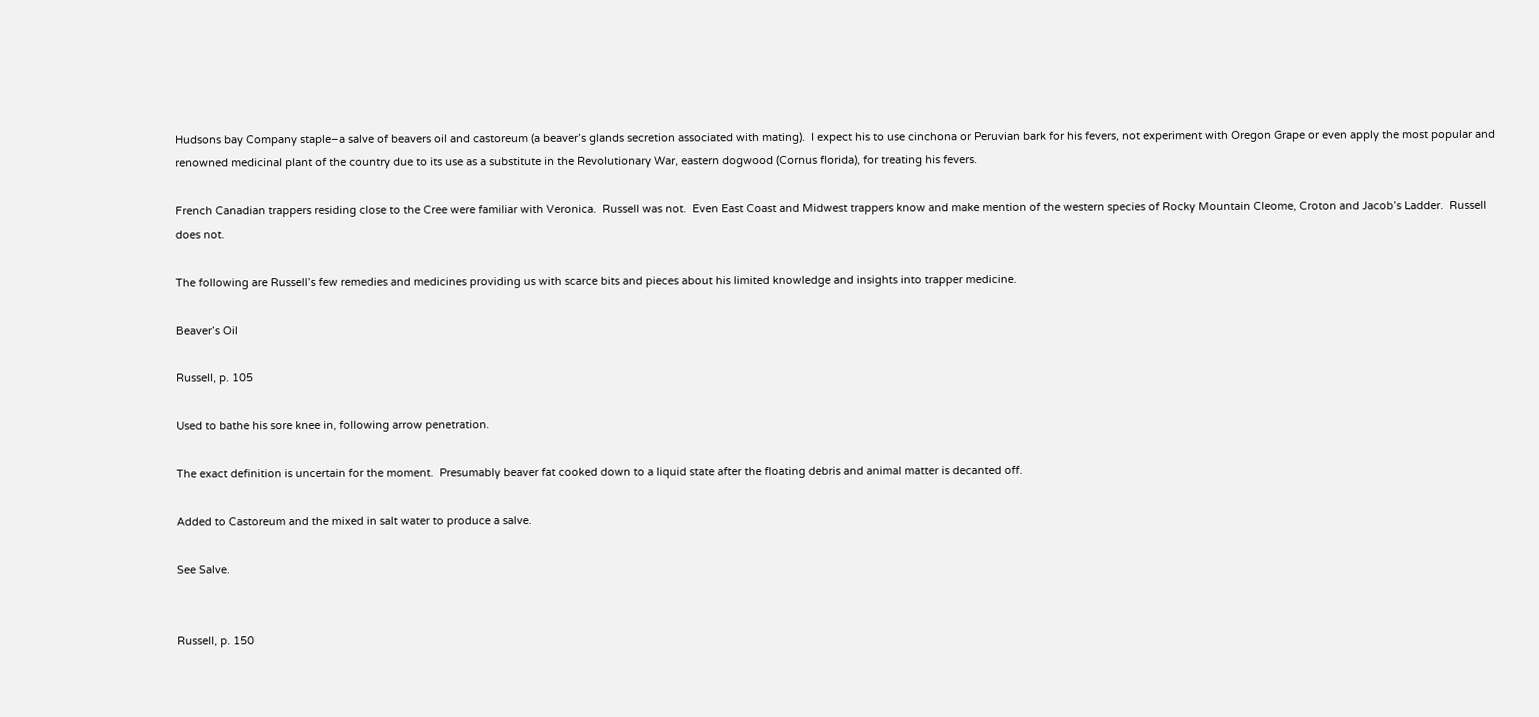Hudsons bay Company staple–a salve of beavers oil and castoreum (a beaver’s glands secretion associated with mating).  I expect his to use cinchona or Peruvian bark for his fevers, not experiment with Oregon Grape or even apply the most popular and renowned medicinal plant of the country due to its use as a substitute in the Revolutionary War, eastern dogwood (Cornus florida), for treating his fevers.

French Canadian trappers residing close to the Cree were familiar with Veronica.  Russell was not.  Even East Coast and Midwest trappers know and make mention of the western species of Rocky Mountain Cleome, Croton and Jacob’s Ladder.  Russell does not.

The following are Russell’s few remedies and medicines providing us with scarce bits and pieces about his limited knowledge and insights into trapper medicine.

Beaver’s Oil

Russell, p. 105

Used to bathe his sore knee in, following arrow penetration.

The exact definition is uncertain for the moment.  Presumably beaver fat cooked down to a liquid state after the floating debris and animal matter is decanted off.

Added to Castoreum and the mixed in salt water to produce a salve.

See Salve.


Russell, p. 150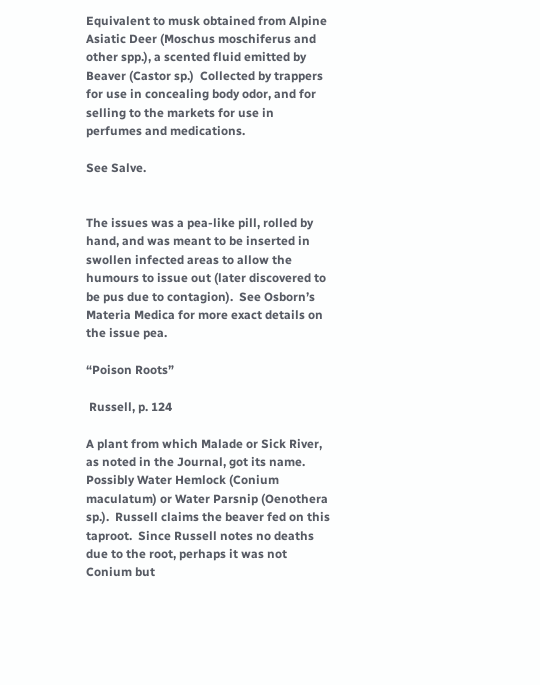Equivalent to musk obtained from Alpine Asiatic Deer (Moschus moschiferus and other spp.), a scented fluid emitted by Beaver (Castor sp.)  Collected by trappers for use in concealing body odor, and for selling to the markets for use in perfumes and medications.

See Salve.


The issues was a pea-like pill, rolled by hand, and was meant to be inserted in swollen infected areas to allow the humours to issue out (later discovered to be pus due to contagion).  See Osborn’s Materia Medica for more exact details on the issue pea.

“Poison Roots”

 Russell, p. 124

A plant from which Malade or Sick River, as noted in the Journal, got its name.  Possibly Water Hemlock (Conium maculatum) or Water Parsnip (Oenothera sp.).  Russell claims the beaver fed on this taproot.  Since Russell notes no deaths due to the root, perhaps it was not Conium but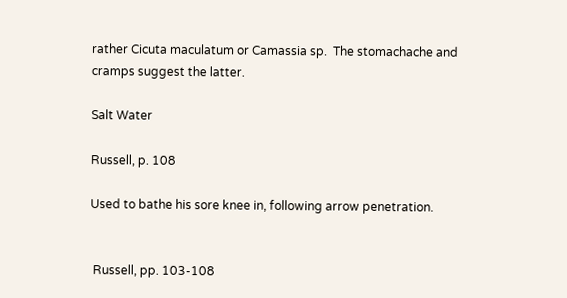rather Cicuta maculatum or Camassia sp.  The stomachache and cramps suggest the latter.

Salt Water

Russell, p. 108

Used to bathe his sore knee in, following arrow penetration.


 Russell, pp. 103-108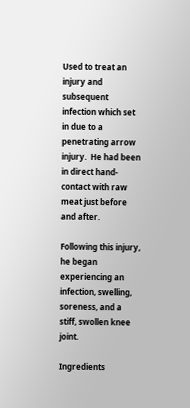Used to treat an injury and subsequent infection which set in due to a penetrating arrow injury.  He had been in direct hand-contact with raw meat just before and after.

Following this injury, he began experiencing an infection, swelling, soreness, and a stiff, swollen knee joint.

Ingredients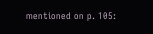mentioned on p. 105: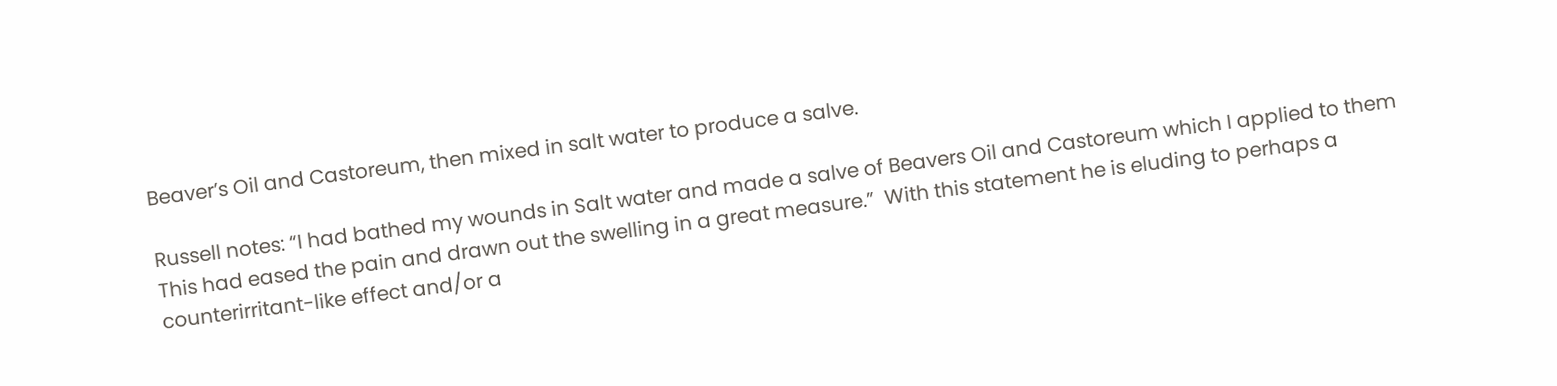Beaver’s Oil and Castoreum, then mixed in salt water to produce a salve.

Russell notes: “I had bathed my wounds in Salt water and made a salve of Beavers Oil and Castoreum which I applied to them  This had eased the pain and drawn out the swelling in a great measure.”  With this statement he is eluding to perhaps a counterirritant-like effect and/or a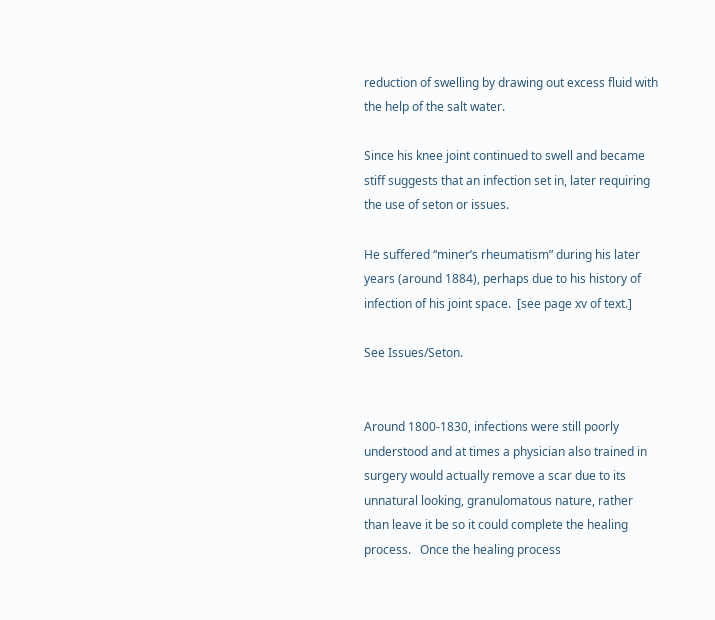reduction of swelling by drawing out excess fluid with the help of the salt water.

Since his knee joint continued to swell and became stiff suggests that an infection set in, later requiring the use of seton or issues.

He suffered “miner’s rheumatism” during his later years (around 1884), perhaps due to his history of infection of his joint space.  [see page xv of text.]

See Issues/Seton.


Around 1800-1830, infections were still poorly understood and at times a physician also trained in surgery would actually remove a scar due to its unnatural looking, granulomatous nature, rather than leave it be so it could complete the healing process.   Once the healing process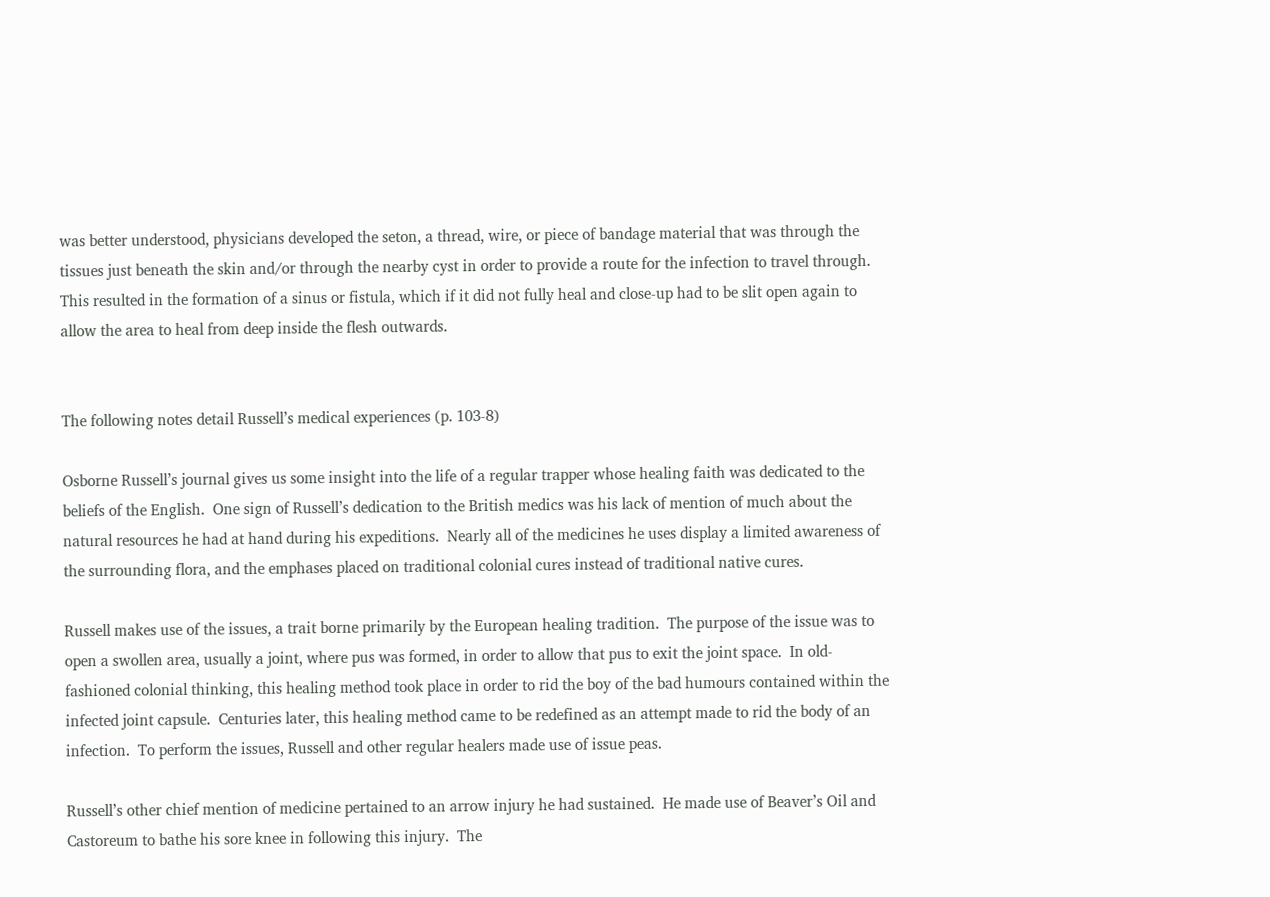was better understood, physicians developed the seton, a thread, wire, or piece of bandage material that was through the tissues just beneath the skin and/or through the nearby cyst in order to provide a route for the infection to travel through.  This resulted in the formation of a sinus or fistula, which if it did not fully heal and close-up had to be slit open again to allow the area to heal from deep inside the flesh outwards.


The following notes detail Russell’s medical experiences (p. 103-8)

Osborne Russell’s journal gives us some insight into the life of a regular trapper whose healing faith was dedicated to the beliefs of the English.  One sign of Russell’s dedication to the British medics was his lack of mention of much about the natural resources he had at hand during his expeditions.  Nearly all of the medicines he uses display a limited awareness of the surrounding flora, and the emphases placed on traditional colonial cures instead of traditional native cures.

Russell makes use of the issues, a trait borne primarily by the European healing tradition.  The purpose of the issue was to open a swollen area, usually a joint, where pus was formed, in order to allow that pus to exit the joint space.  In old-fashioned colonial thinking, this healing method took place in order to rid the boy of the bad humours contained within the infected joint capsule.  Centuries later, this healing method came to be redefined as an attempt made to rid the body of an infection.  To perform the issues, Russell and other regular healers made use of issue peas.

Russell’s other chief mention of medicine pertained to an arrow injury he had sustained.  He made use of Beaver’s Oil and Castoreum to bathe his sore knee in following this injury.  The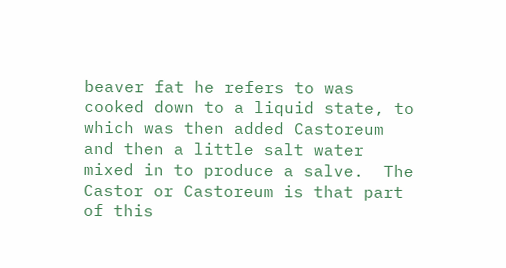beaver fat he refers to was cooked down to a liquid state, to which was then added Castoreum and then a little salt water mixed in to produce a salve.  The Castor or Castoreum is that part of this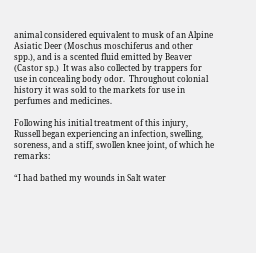animal considered equivalent to musk of an Alpine Asiatic Deer (Moschus moschiferus and other spp.), and is a scented fluid emitted by Beaver (Castor sp.)  It was also collected by trappers for use in concealing body odor.  Throughout colonial history it was sold to the markets for use in perfumes and medicines.

Following his initial treatment of this injury, Russell began experiencing an infection, swelling, soreness, and a stiff, swollen knee joint, of which he remarks:

“I had bathed my wounds in Salt water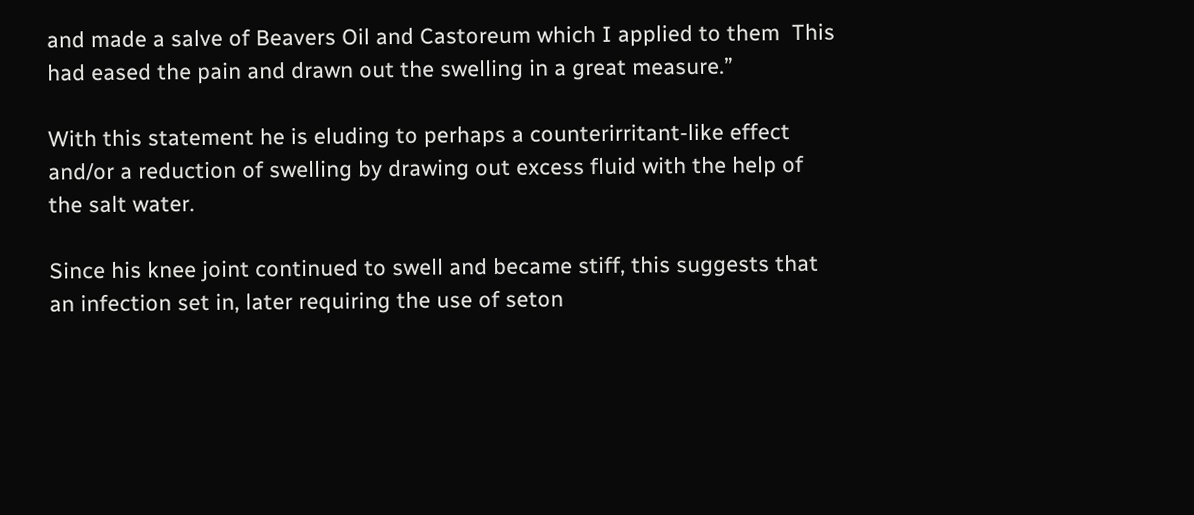and made a salve of Beavers Oil and Castoreum which I applied to them  This had eased the pain and drawn out the swelling in a great measure.”

With this statement he is eluding to perhaps a counterirritant-like effect and/or a reduction of swelling by drawing out excess fluid with the help of the salt water.

Since his knee joint continued to swell and became stiff, this suggests that an infection set in, later requiring the use of seton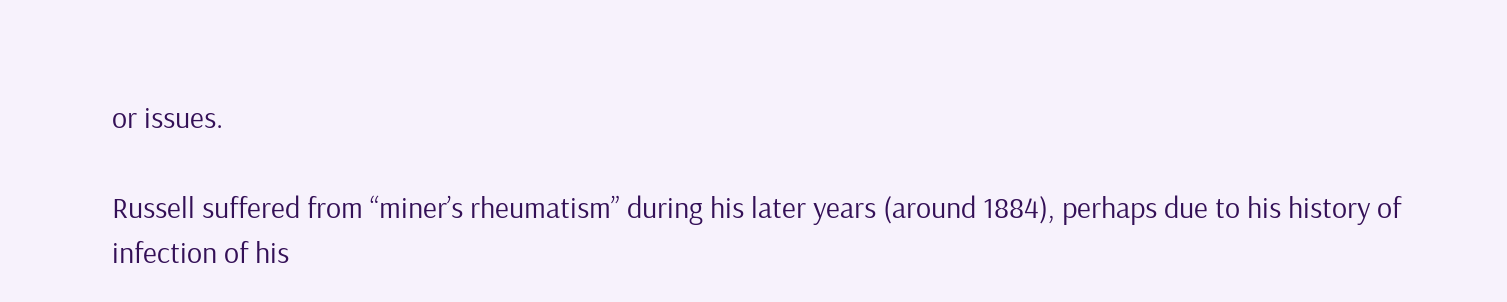or issues.

Russell suffered from “miner’s rheumatism” during his later years (around 1884), perhaps due to his history of infection of his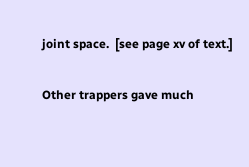joint space.  [see page xv of text.]

Other trappers gave much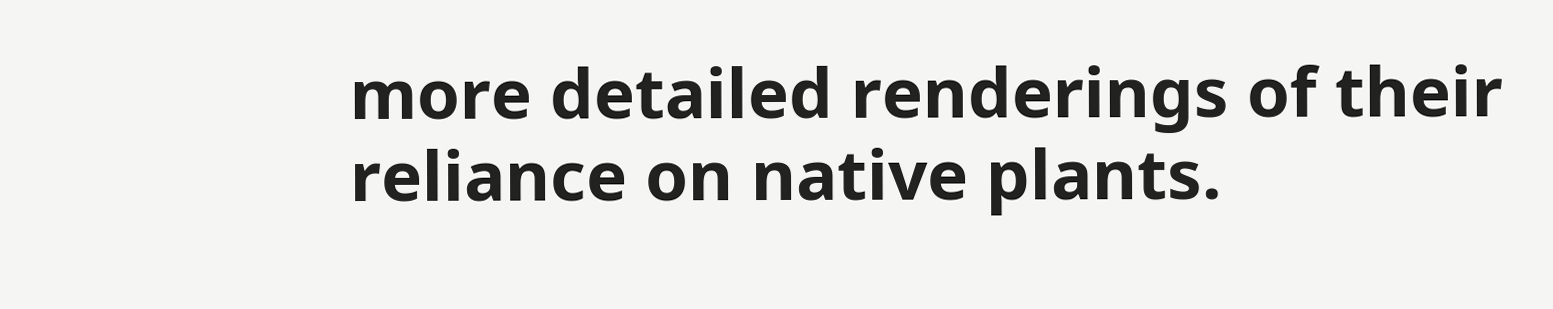more detailed renderings of their reliance on native plants.